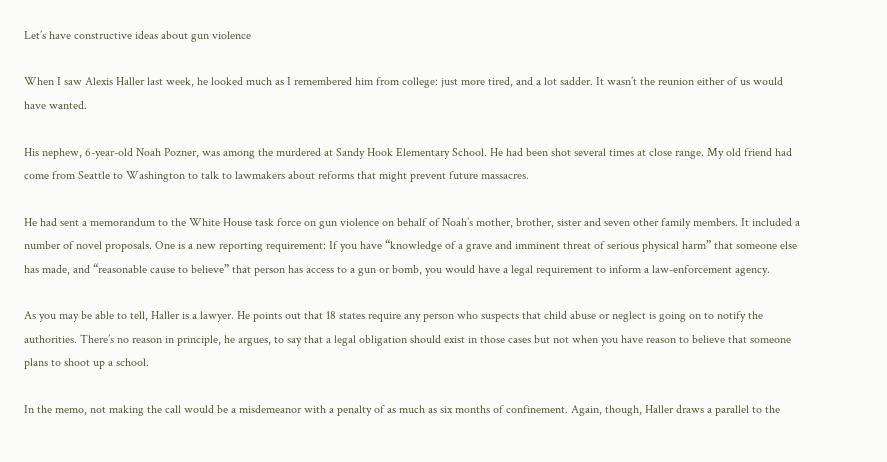Let’s have constructive ideas about gun violence

When I saw Alexis Haller last week, he looked much as I remembered him from college: just more tired, and a lot sadder. It wasn’t the reunion either of us would have wanted.

His nephew, 6-year-old Noah Pozner, was among the murdered at Sandy Hook Elementary School. He had been shot several times at close range. My old friend had come from Seattle to Washington to talk to lawmakers about reforms that might prevent future massacres.

He had sent a memorandum to the White House task force on gun violence on behalf of Noah’s mother, brother, sister and seven other family members. It included a number of novel proposals. One is a new reporting requirement: If you have “knowledge of a grave and imminent threat of serious physical harm” that someone else has made, and “reasonable cause to believe” that person has access to a gun or bomb, you would have a legal requirement to inform a law-enforcement agency.

As you may be able to tell, Haller is a lawyer. He points out that 18 states require any person who suspects that child abuse or neglect is going on to notify the authorities. There’s no reason in principle, he argues, to say that a legal obligation should exist in those cases but not when you have reason to believe that someone plans to shoot up a school.

In the memo, not making the call would be a misdemeanor with a penalty of as much as six months of confinement. Again, though, Haller draws a parallel to the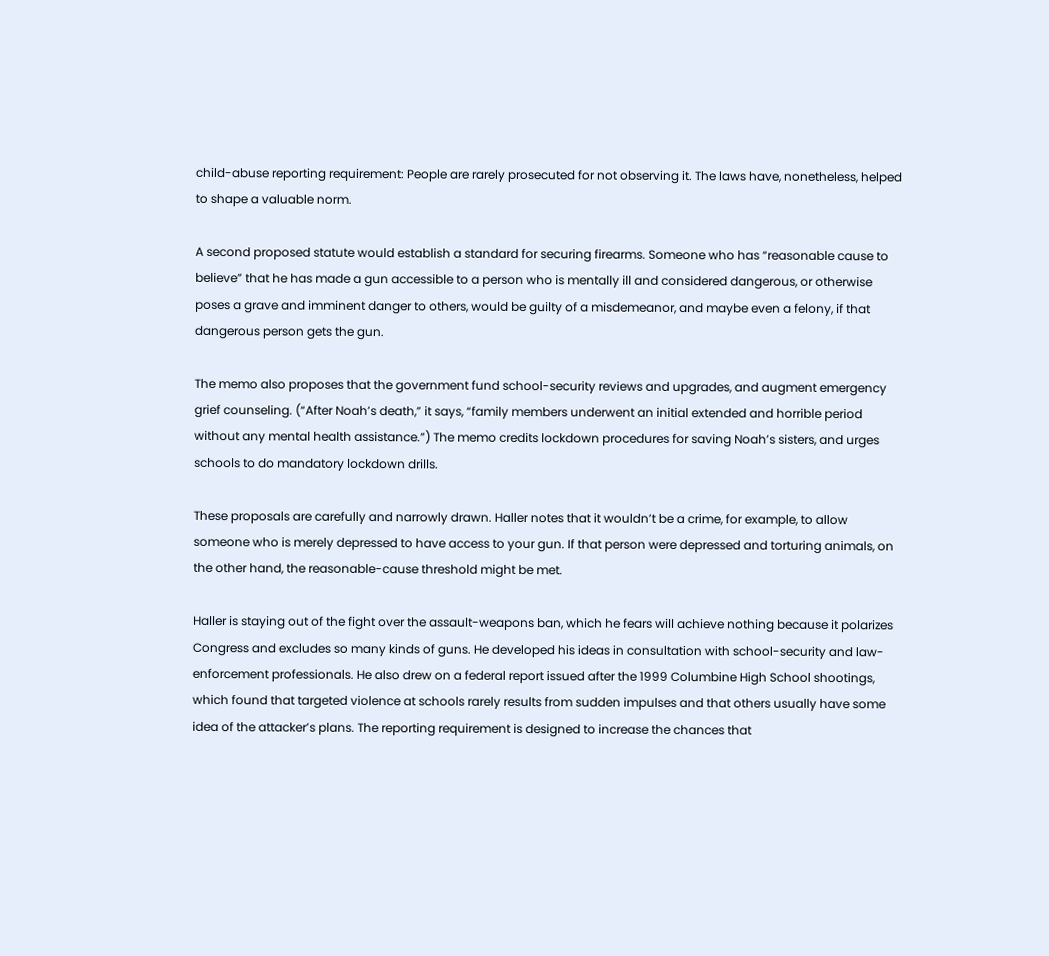child-abuse reporting requirement: People are rarely prosecuted for not observing it. The laws have, nonetheless, helped to shape a valuable norm.

A second proposed statute would establish a standard for securing firearms. Someone who has “reasonable cause to believe” that he has made a gun accessible to a person who is mentally ill and considered dangerous, or otherwise poses a grave and imminent danger to others, would be guilty of a misdemeanor, and maybe even a felony, if that dangerous person gets the gun.

The memo also proposes that the government fund school-security reviews and upgrades, and augment emergency grief counseling. (“After Noah’s death,” it says, “family members underwent an initial extended and horrible period without any mental health assistance.”) The memo credits lockdown procedures for saving Noah’s sisters, and urges schools to do mandatory lockdown drills.

These proposals are carefully and narrowly drawn. Haller notes that it wouldn’t be a crime, for example, to allow someone who is merely depressed to have access to your gun. If that person were depressed and torturing animals, on the other hand, the reasonable-cause threshold might be met.

Haller is staying out of the fight over the assault-weapons ban, which he fears will achieve nothing because it polarizes Congress and excludes so many kinds of guns. He developed his ideas in consultation with school-security and law-enforcement professionals. He also drew on a federal report issued after the 1999 Columbine High School shootings, which found that targeted violence at schools rarely results from sudden impulses and that others usually have some idea of the attacker’s plans. The reporting requirement is designed to increase the chances that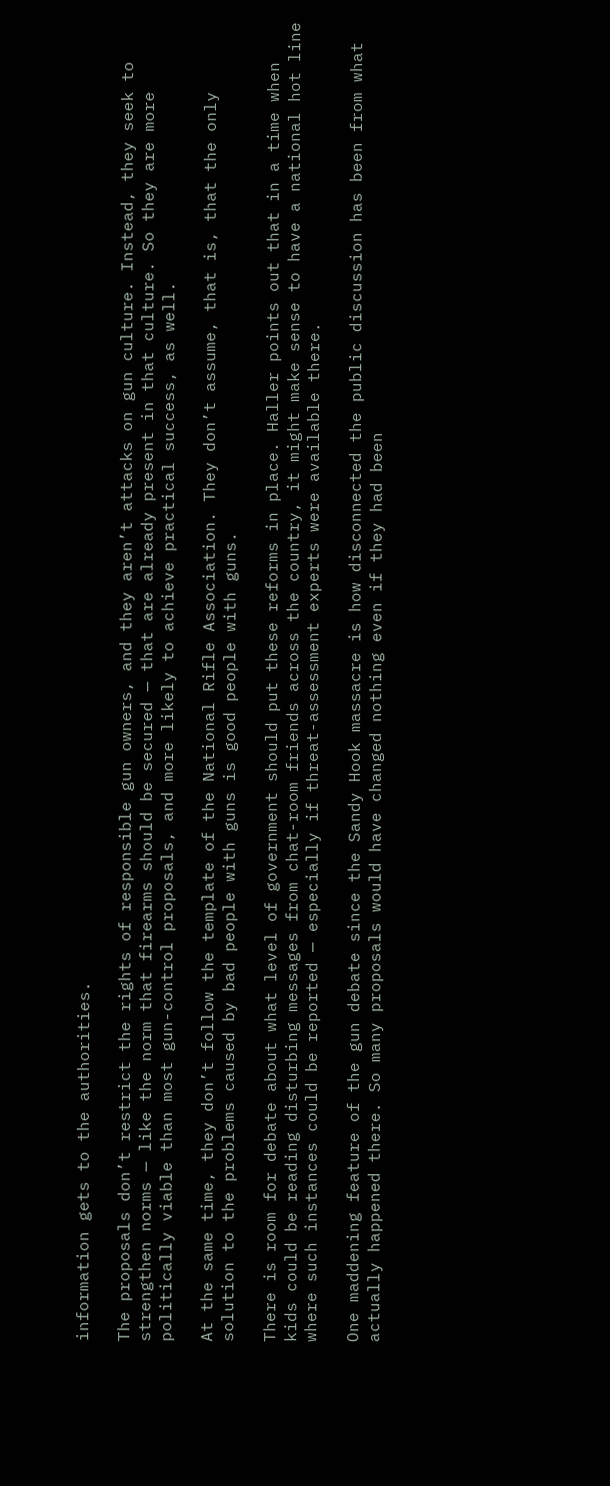information gets to the authorities.

The proposals don’t restrict the rights of responsible gun owners, and they aren’t attacks on gun culture. Instead, they seek to strengthen norms — like the norm that firearms should be secured — that are already present in that culture. So they are more politically viable than most gun-control proposals, and more likely to achieve practical success, as well.

At the same time, they don’t follow the template of the National Rifle Association. They don’t assume, that is, that the only solution to the problems caused by bad people with guns is good people with guns.

There is room for debate about what level of government should put these reforms in place. Haller points out that in a time when kids could be reading disturbing messages from chat-room friends across the country, it might make sense to have a national hot line where such instances could be reported — especially if threat-assessment experts were available there.

One maddening feature of the gun debate since the Sandy Hook massacre is how disconnected the public discussion has been from what actually happened there. So many proposals would have changed nothing even if they had been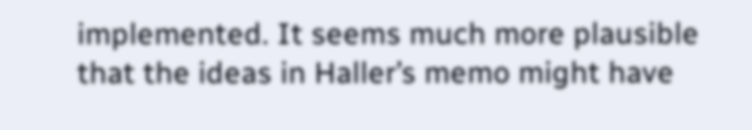implemented. It seems much more plausible that the ideas in Haller’s memo might have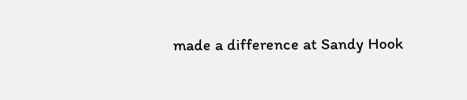made a difference at Sandy Hook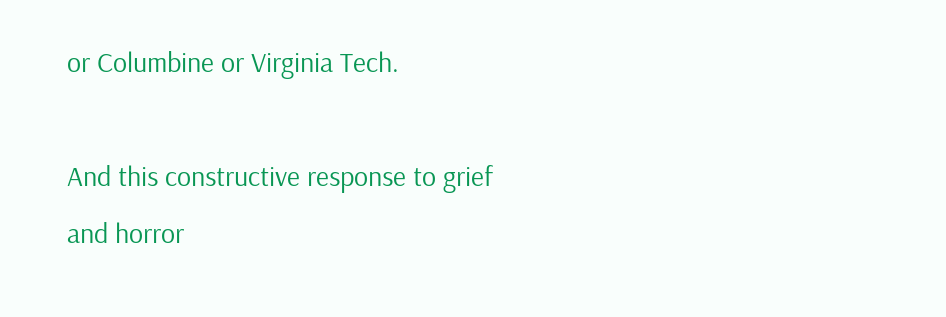or Columbine or Virginia Tech.

And this constructive response to grief and horror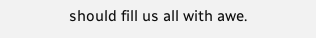should fill us all with awe.